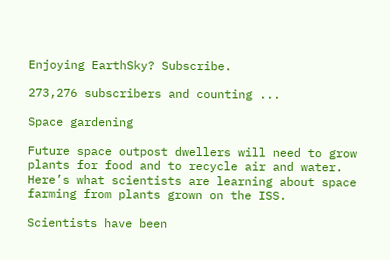Enjoying EarthSky? Subscribe.

273,276 subscribers and counting ...

Space gardening

Future space outpost dwellers will need to grow plants for food and to recycle air and water. Here’s what scientists are learning about space farming from plants grown on the ISS.

Scientists have been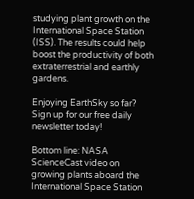studying plant growth on the International Space Station (ISS). The results could help boost the productivity of both extraterrestrial and earthly gardens.

Enjoying EarthSky so far? Sign up for our free daily newsletter today!

Bottom line: NASA ScienceCast video on growing plants aboard the International Space Station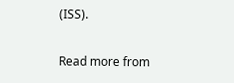(ISS).

Read more from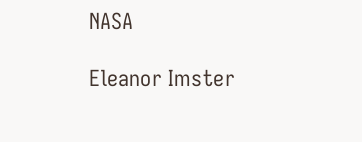NASA

Eleanor Imster